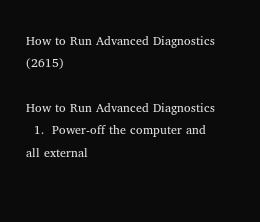How to Run Advanced Diagnostics (2615)

How to Run Advanced Diagnostics
  1.  Power-off the computer and all external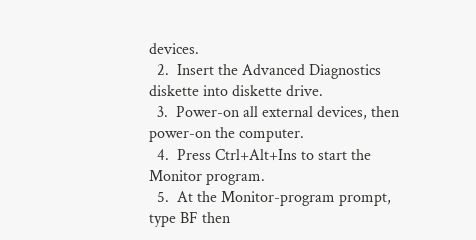devices.
  2.  Insert the Advanced Diagnostics diskette into diskette drive.
  3.  Power-on all external devices, then power-on the computer.
  4.  Press Ctrl+Alt+Ins to start the Monitor program.
  5.  At the Monitor-program prompt, type BF then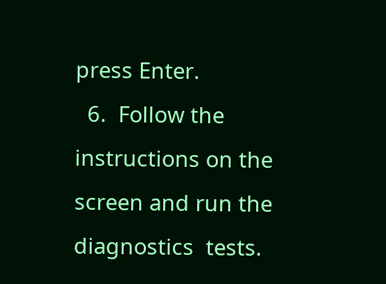press Enter.
  6.  Follow the instructions on the screen and run the diagnostics  tests.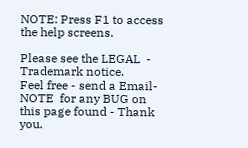NOTE: Press F1 to access the help screens.

Please see the LEGAL  -  Trademark notice.
Feel free - send a Email-NOTE  for any BUG on this page found - Thank you.